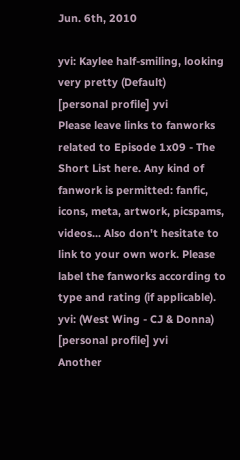Jun. 6th, 2010

yvi: Kaylee half-smiling, looking very pretty (Default)
[personal profile] yvi
Please leave links to fanworks related to Episode 1x09 - The Short List here. Any kind of fanwork is permitted: fanfic, icons, meta, artwork, picspams, videos... Also don't hesitate to link to your own work. Please label the fanworks according to type and rating (if applicable).
yvi: (West Wing - CJ & Donna)
[personal profile] yvi
Another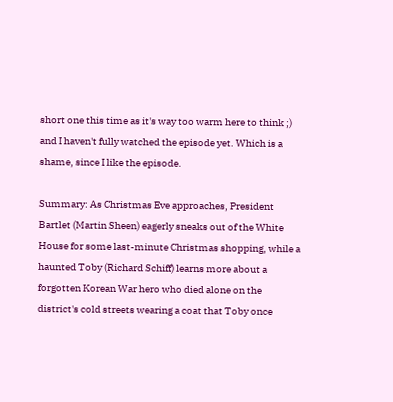short one this time as it's way too warm here to think ;) and I haven't fully watched the episode yet. Which is a shame, since I like the episode.

Summary: As Christmas Eve approaches, President Bartlet (Martin Sheen) eagerly sneaks out of the White House for some last-minute Christmas shopping, while a haunted Toby (Richard Schiff) learns more about a forgotten Korean War hero who died alone on the district's cold streets wearing a coat that Toby once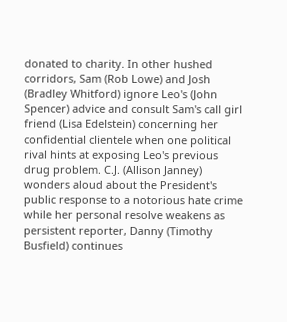donated to charity. In other hushed corridors, Sam (Rob Lowe) and Josh (Bradley Whitford) ignore Leo's (John Spencer) advice and consult Sam's call girl friend (Lisa Edelstein) concerning her confidential clientele when one political rival hints at exposing Leo's previous drug problem. C.J. (Allison Janney) wonders aloud about the President's public response to a notorious hate crime while her personal resolve weakens as persistent reporter, Danny (Timothy Busfield) continues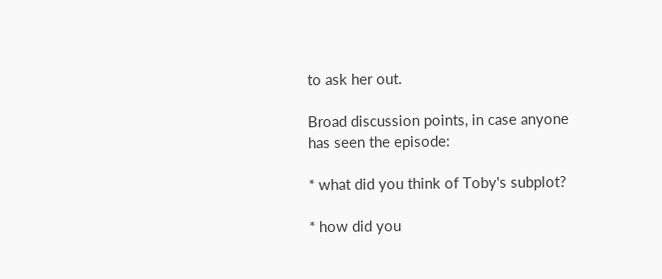to ask her out.

Broad discussion points, in case anyone has seen the episode:

* what did you think of Toby's subplot?

* how did you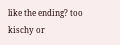like the ending? too kischy or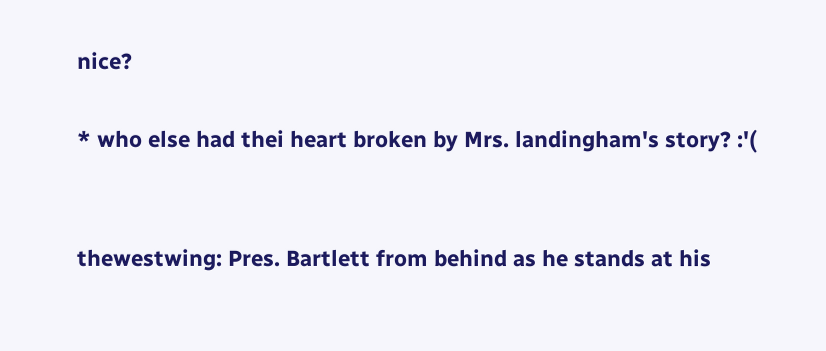nice?

* who else had thei heart broken by Mrs. landingham's story? :'(


thewestwing: Pres. Bartlett from behind as he stands at his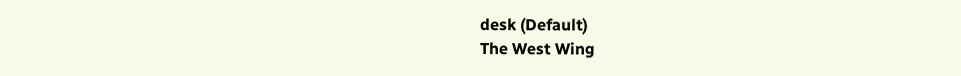desk (Default)
The West Wing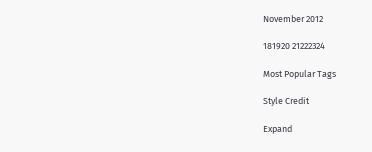November 2012

181920 21222324

Most Popular Tags

Style Credit

Expand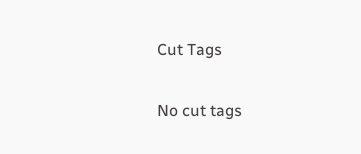Cut Tags

No cut tags